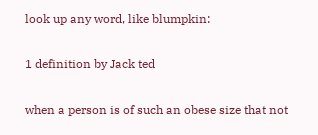look up any word, like blumpkin:

1 definition by Jack ted

when a person is of such an obese size that not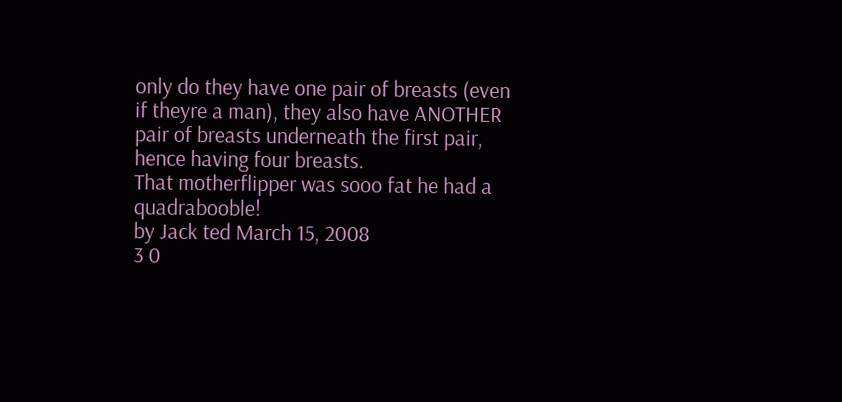only do they have one pair of breasts (even if theyre a man), they also have ANOTHER pair of breasts underneath the first pair, hence having four breasts.
That motherflipper was sooo fat he had a quadrabooble!
by Jack ted March 15, 2008
3 0